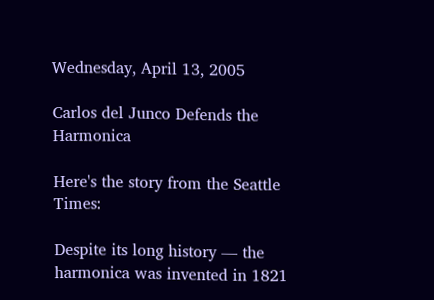Wednesday, April 13, 2005

Carlos del Junco Defends the Harmonica

Here's the story from the Seattle Times:

Despite its long history — the harmonica was invented in 1821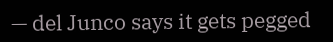— del Junco says it gets pegged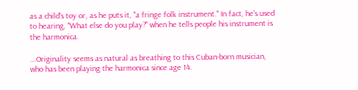as a child's toy or, as he puts it, "a fringe folk instrument." In fact, he's used to hearing, "What else do you play?" when he tells people his instrument is the harmonica.

...Originality seems as natural as breathing to this Cuban-born musician, who has been playing the harmonica since age 14.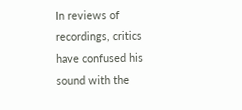In reviews of recordings, critics have confused his sound with the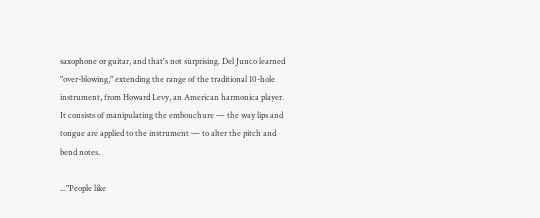saxophone or guitar, and that's not surprising. Del Junco learned "over-blowing," extending the range of the traditional 10-hole instrument, from Howard Levy, an American harmonica player. It consists of manipulating the embouchure — the way lips and tongue are applied to the instrument — to alter the pitch and bend notes.

..."People like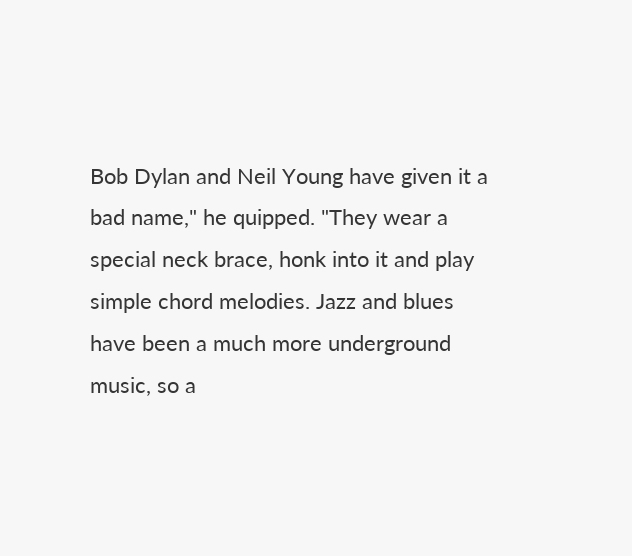Bob Dylan and Neil Young have given it a bad name," he quipped. "They wear a special neck brace, honk into it and play simple chord melodies. Jazz and blues have been a much more underground music, so a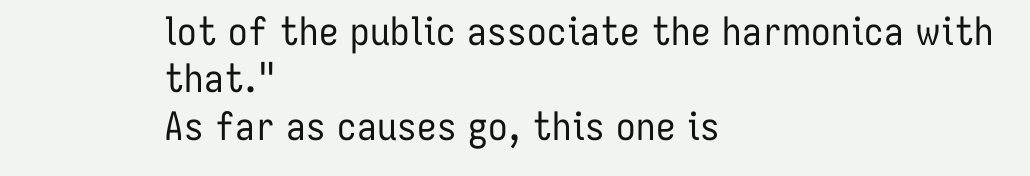lot of the public associate the harmonica with that."
As far as causes go, this one is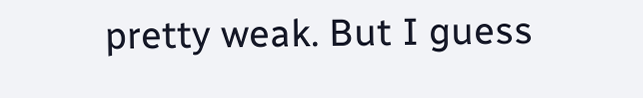pretty weak. But I guess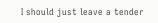I should just leave a tender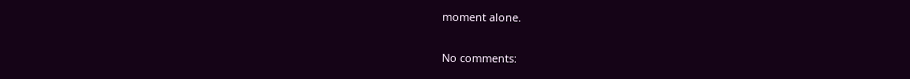moment alone.

No comments: